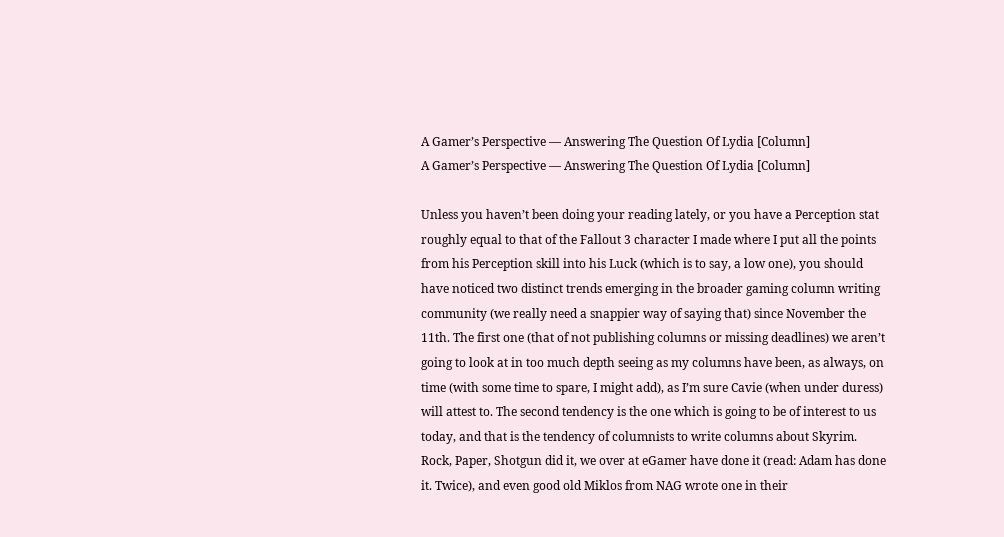A Gamer’s Perspective — Answering The Question Of Lydia [Column]
A Gamer’s Perspective — Answering The Question Of Lydia [Column]

Unless you haven’t been doing your reading lately, or you have a Perception stat roughly equal to that of the Fallout 3 character I made where I put all the points from his Perception skill into his Luck (which is to say, a low one), you should have noticed two distinct trends emerging in the broader gaming column writing community (we really need a snappier way of saying that) since November the 11th. The first one (that of not publishing columns or missing deadlines) we aren’t going to look at in too much depth seeing as my columns have been, as always, on time (with some time to spare, I might add), as I’m sure Cavie (when under duress) will attest to. The second tendency is the one which is going to be of interest to us today, and that is the tendency of columnists to write columns about Skyrim. Rock, Paper, Shotgun did it, we over at eGamer have done it (read: Adam has done it. Twice), and even good old Miklos from NAG wrote one in their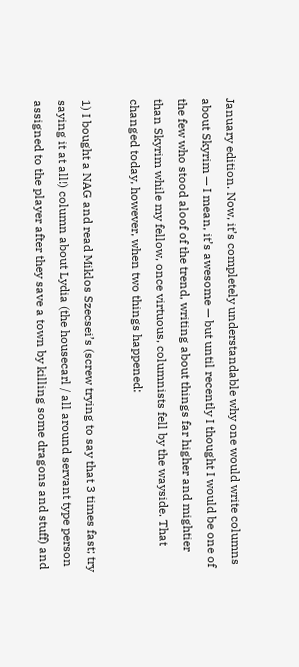January edition. Now, it’s completely understandable why one would write columns about Skyrim — I mean, it’s awesome — but until recently I thought I would be one of the few who stood aloof of the trend, writing about things far higher and mightier than Skyrim while my fellow, once virtuous, columnists fell by the wayside. That changed today, however, when two things happened:

1) I bought a NAG and read Miklos Szecsei’s (screw trying to say that 3 times fast; try saying it at all!) column about Lydia (the housecarl / all around servant type person assigned to the player after they save a town by killing some dragons and stuff) and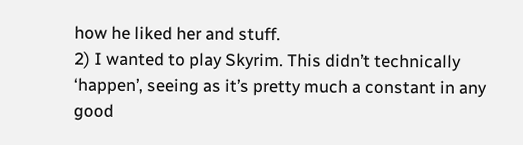how he liked her and stuff.
2) I wanted to play Skyrim. This didn’t technically ‘happen’, seeing as it’s pretty much a constant in any good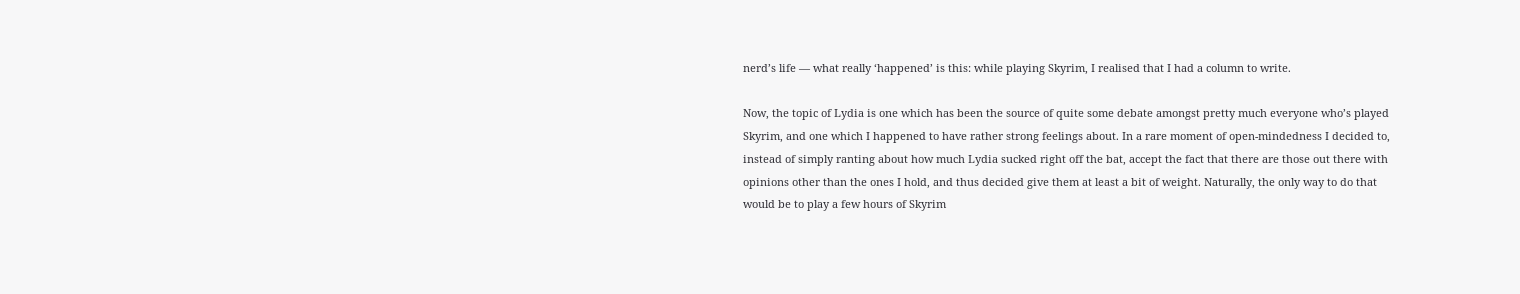nerd’s life — what really ‘happened’ is this: while playing Skyrim, I realised that I had a column to write.

Now, the topic of Lydia is one which has been the source of quite some debate amongst pretty much everyone who’s played Skyrim, and one which I happened to have rather strong feelings about. In a rare moment of open-mindedness I decided to, instead of simply ranting about how much Lydia sucked right off the bat, accept the fact that there are those out there with opinions other than the ones I hold, and thus decided give them at least a bit of weight. Naturally, the only way to do that would be to play a few hours of Skyrim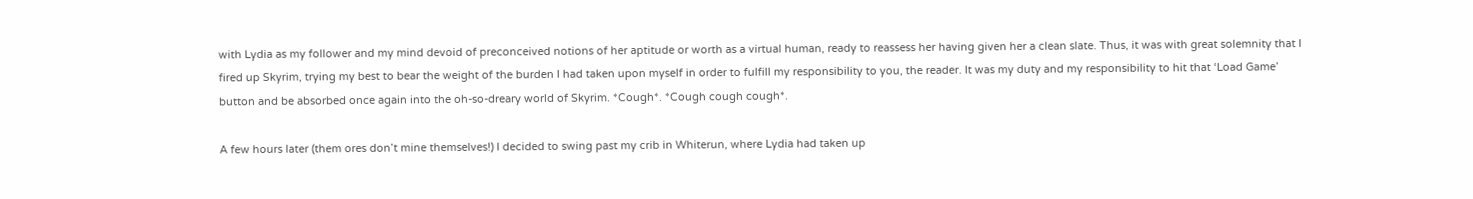with Lydia as my follower and my mind devoid of preconceived notions of her aptitude or worth as a virtual human, ready to reassess her having given her a clean slate. Thus, it was with great solemnity that I fired up Skyrim, trying my best to bear the weight of the burden I had taken upon myself in order to fulfill my responsibility to you, the reader. It was my duty and my responsibility to hit that ‘Load Game’ button and be absorbed once again into the oh-so-dreary world of Skyrim. *Cough*. *Cough cough cough*.

A few hours later (them ores don’t mine themselves!) I decided to swing past my crib in Whiterun, where Lydia had taken up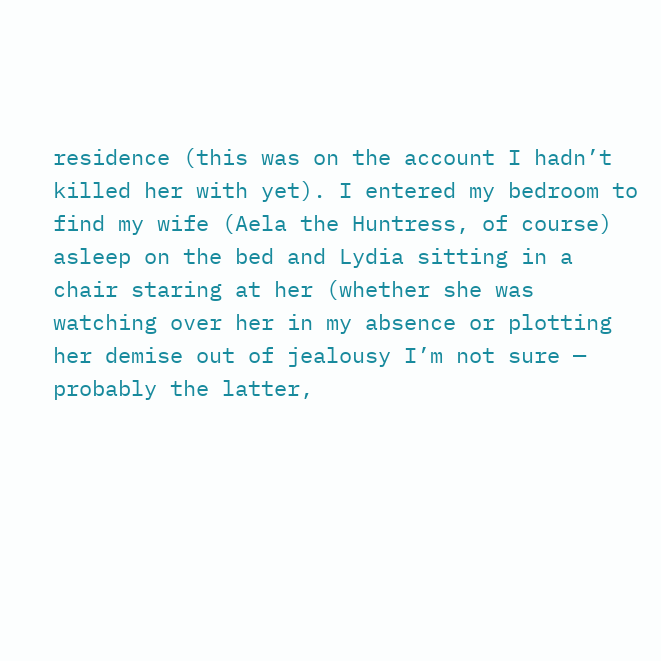residence (this was on the account I hadn’t killed her with yet). I entered my bedroom to find my wife (Aela the Huntress, of course) asleep on the bed and Lydia sitting in a chair staring at her (whether she was watching over her in my absence or plotting her demise out of jealousy I’m not sure — probably the latter,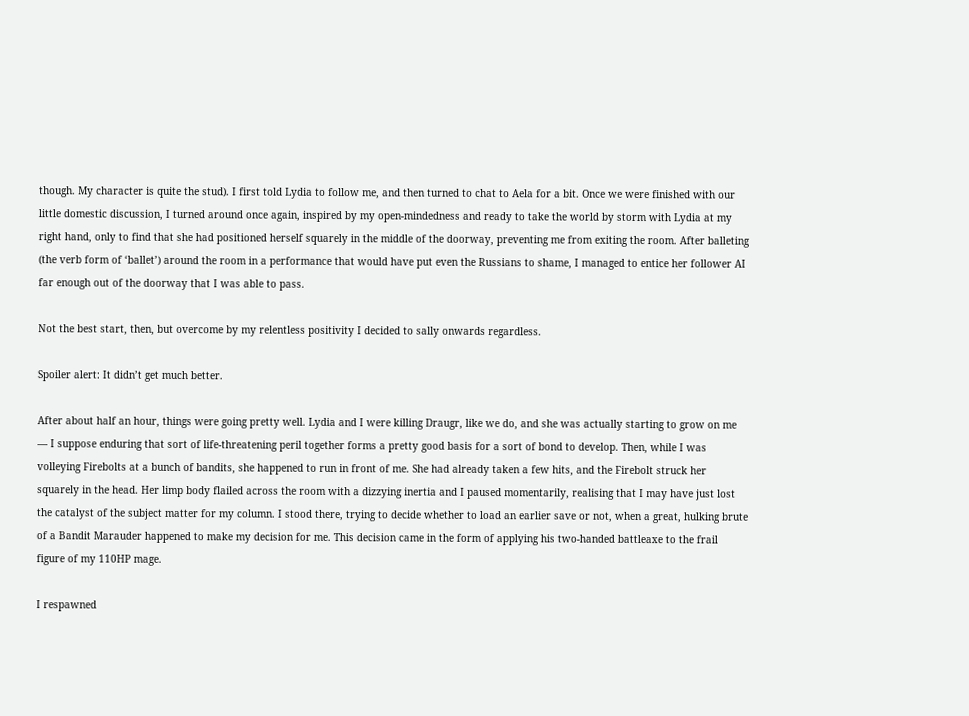though. My character is quite the stud). I first told Lydia to follow me, and then turned to chat to Aela for a bit. Once we were finished with our little domestic discussion, I turned around once again, inspired by my open-mindedness and ready to take the world by storm with Lydia at my right hand, only to find that she had positioned herself squarely in the middle of the doorway, preventing me from exiting the room. After balleting (the verb form of ‘ballet’) around the room in a performance that would have put even the Russians to shame, I managed to entice her follower AI far enough out of the doorway that I was able to pass.

Not the best start, then, but overcome by my relentless positivity I decided to sally onwards regardless.

Spoiler alert: It didn’t get much better.

After about half an hour, things were going pretty well. Lydia and I were killing Draugr, like we do, and she was actually starting to grow on me — I suppose enduring that sort of life-threatening peril together forms a pretty good basis for a sort of bond to develop. Then, while I was volleying Firebolts at a bunch of bandits, she happened to run in front of me. She had already taken a few hits, and the Firebolt struck her squarely in the head. Her limp body flailed across the room with a dizzying inertia and I paused momentarily, realising that I may have just lost the catalyst of the subject matter for my column. I stood there, trying to decide whether to load an earlier save or not, when a great, hulking brute of a Bandit Marauder happened to make my decision for me. This decision came in the form of applying his two-handed battleaxe to the frail figure of my 110HP mage.

I respawned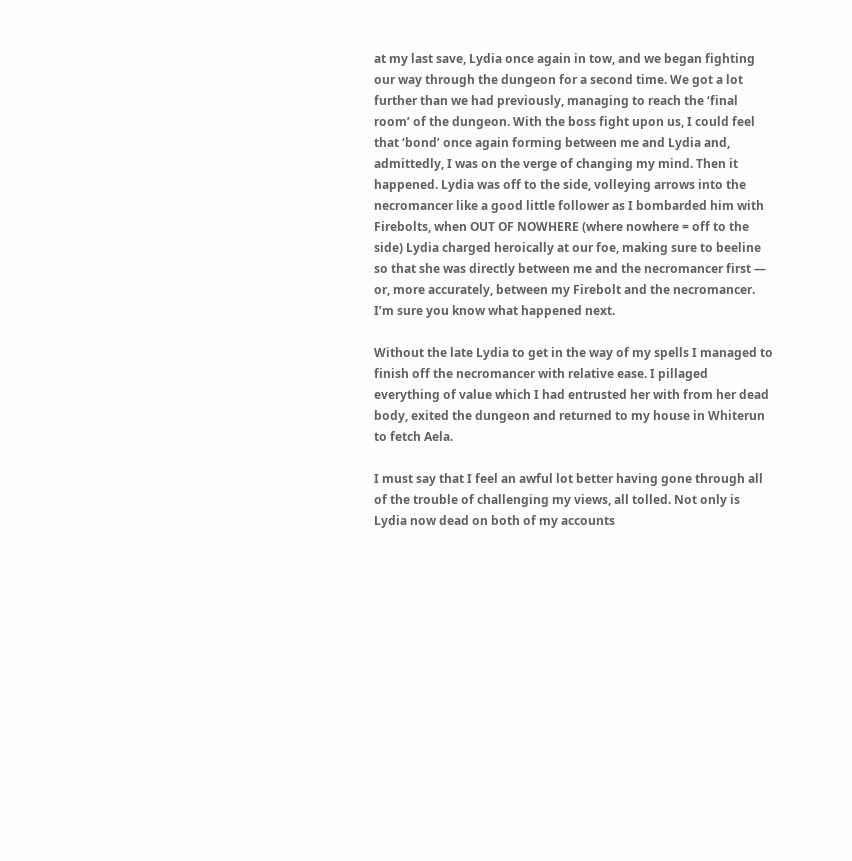at my last save, Lydia once again in tow, and we began fighting our way through the dungeon for a second time. We got a lot further than we had previously, managing to reach the ‘final room’ of the dungeon. With the boss fight upon us, I could feel that ‘bond’ once again forming between me and Lydia and, admittedly, I was on the verge of changing my mind. Then it happened. Lydia was off to the side, volleying arrows into the necromancer like a good little follower as I bombarded him with Firebolts, when OUT OF NOWHERE (where nowhere = off to the side) Lydia charged heroically at our foe, making sure to beeline so that she was directly between me and the necromancer first — or, more accurately, between my Firebolt and the necromancer. I’m sure you know what happened next.

Without the late Lydia to get in the way of my spells I managed to finish off the necromancer with relative ease. I pillaged everything of value which I had entrusted her with from her dead body, exited the dungeon and returned to my house in Whiterun to fetch Aela.

I must say that I feel an awful lot better having gone through all of the trouble of challenging my views, all tolled. Not only is Lydia now dead on both of my accounts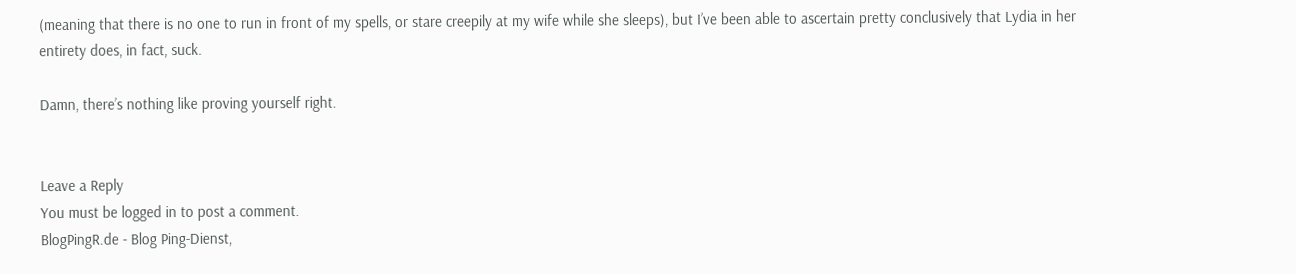(meaning that there is no one to run in front of my spells, or stare creepily at my wife while she sleeps), but I’ve been able to ascertain pretty conclusively that Lydia in her entirety does, in fact, suck.

Damn, there’s nothing like proving yourself right.


Leave a Reply
You must be logged in to post a comment.
BlogPingR.de - Blog Ping-Dienst,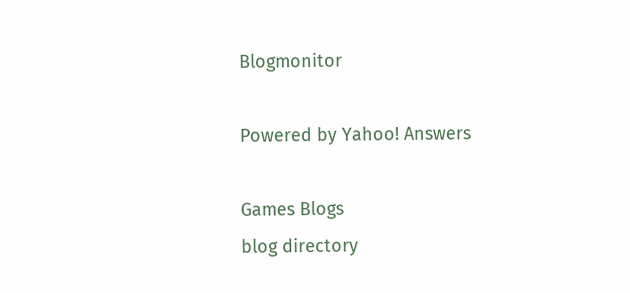Blogmonitor

Powered by Yahoo! Answers

Games Blogs
blog directory